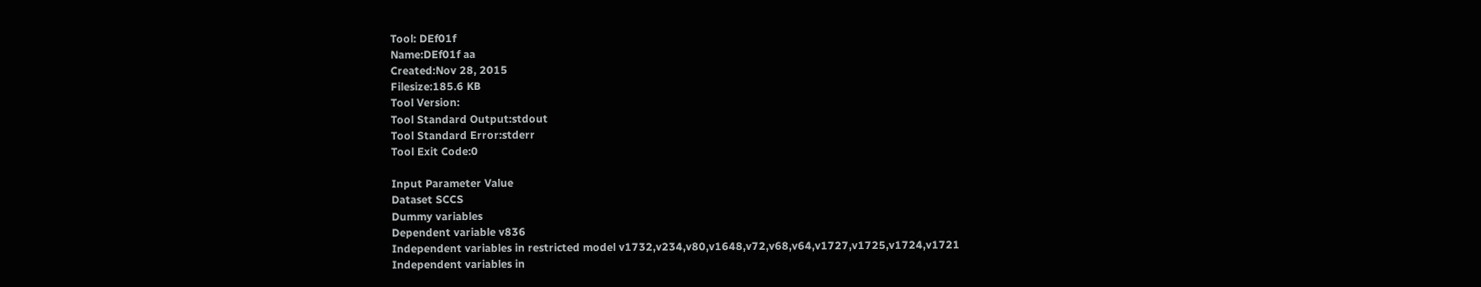Tool: DEf01f
Name:DEf01f aa
Created:Nov 28, 2015
Filesize:185.6 KB
Tool Version:
Tool Standard Output:stdout
Tool Standard Error:stderr
Tool Exit Code:0

Input Parameter Value
Dataset SCCS
Dummy variables
Dependent variable v836
Independent variables in restricted model v1732,v234,v80,v1648,v72,v68,v64,v1727,v1725,v1724,v1721
Independent variables in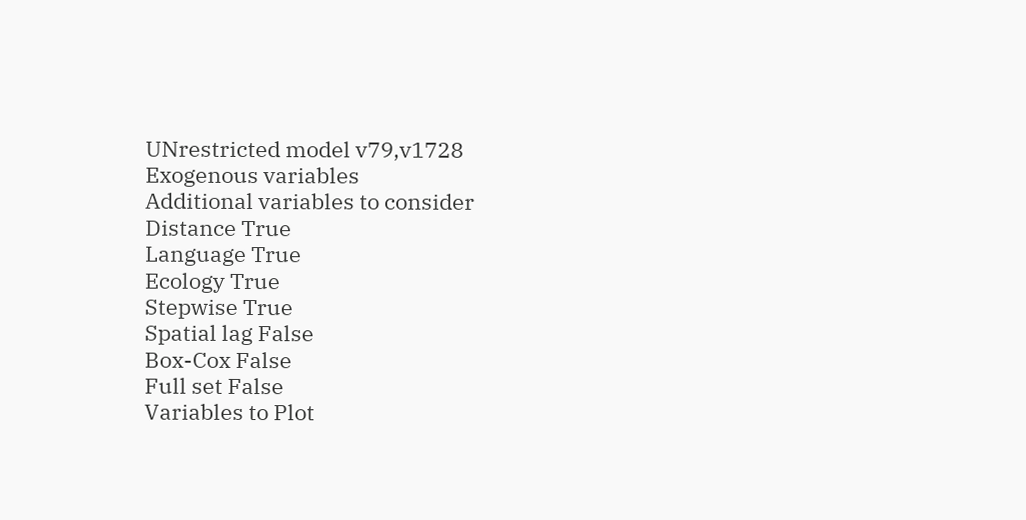UNrestricted model v79,v1728
Exogenous variables
Additional variables to consider
Distance True
Language True
Ecology True
Stepwise True
Spatial lag False
Box-Cox False
Full set False
Variables to Plot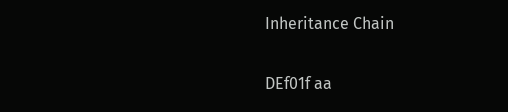Inheritance Chain

DEf01f aa